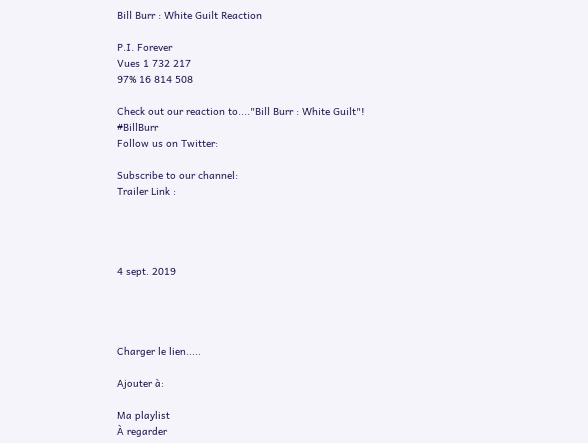Bill Burr : White Guilt Reaction

P.I. Forever
Vues 1 732 217
97% 16 814 508

Check out our reaction to...."Bill Burr : White Guilt"! #BillBurr
Follow us on Twitter:

Subscribe to our channel:
Trailer Link :




4 sept. 2019




Charger le lien.....

Ajouter à:

Ma playlist
À regarder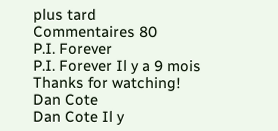plus tard
Commentaires 80
P.I. Forever
P.I. Forever Il y a 9 mois
Thanks for watching!
Dan Cote
Dan Cote Il y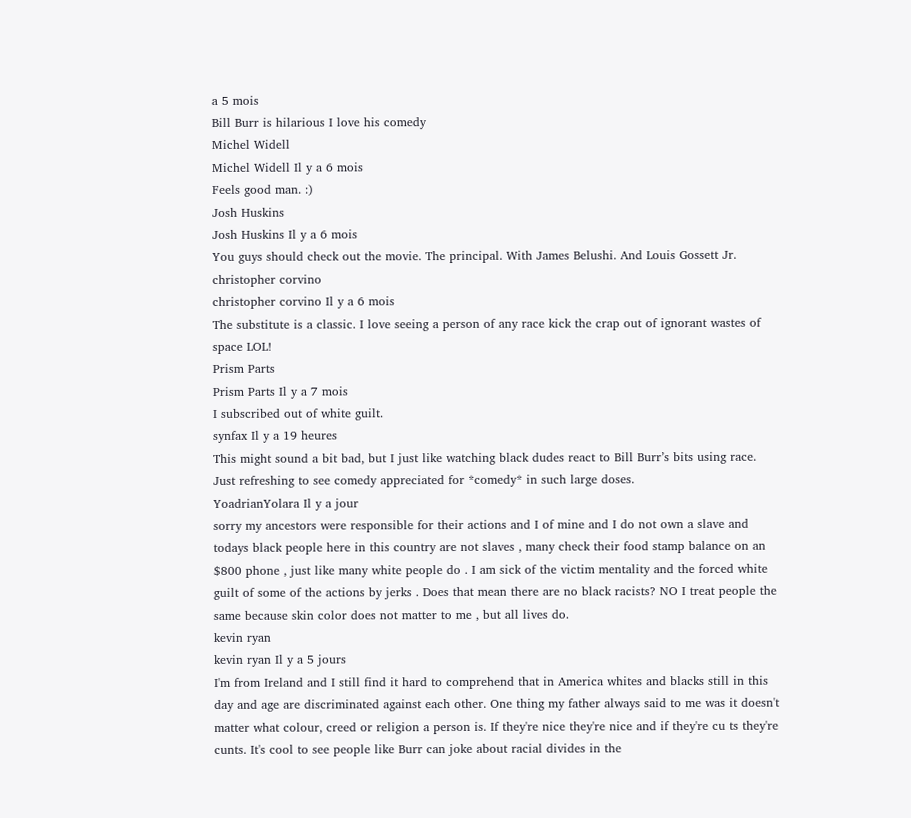a 5 mois
Bill Burr is hilarious I love his comedy
Michel Widell
Michel Widell Il y a 6 mois
Feels good man. :)
Josh Huskins
Josh Huskins Il y a 6 mois
You guys should check out the movie. The principal. With James Belushi. And Louis Gossett Jr.
christopher corvino
christopher corvino Il y a 6 mois
The substitute is a classic. I love seeing a person of any race kick the crap out of ignorant wastes of space LOL!
Prism Parts
Prism Parts Il y a 7 mois
I subscribed out of white guilt.
synfax Il y a 19 heures
This might sound a bit bad, but I just like watching black dudes react to Bill Burr’s bits using race. Just refreshing to see comedy appreciated for *comedy* in such large doses.
YoadrianYolara Il y a jour
sorry my ancestors were responsible for their actions and I of mine and I do not own a slave and todays black people here in this country are not slaves , many check their food stamp balance on an $800 phone , just like many white people do . I am sick of the victim mentality and the forced white guilt of some of the actions by jerks . Does that mean there are no black racists? NO I treat people the same because skin color does not matter to me , but all lives do.
kevin ryan
kevin ryan Il y a 5 jours
I'm from Ireland and I still find it hard to comprehend that in America whites and blacks still in this day and age are discriminated against each other. One thing my father always said to me was it doesn't matter what colour, creed or religion a person is. If they're nice they're nice and if they're cu ts they're cunts. It's cool to see people like Burr can joke about racial divides in the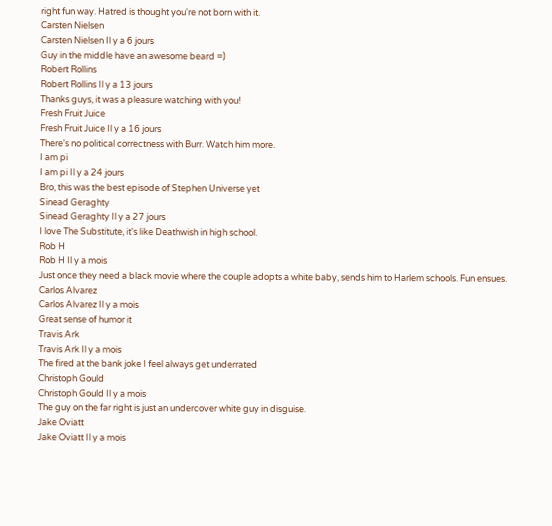right fun way. Hatred is thought you're not born with it.
Carsten Nielsen
Carsten Nielsen Il y a 6 jours
Guy in the middle have an awesome beard =)
Robert Rollins
Robert Rollins Il y a 13 jours
Thanks guys, it was a pleasure watching with you!
Fresh Fruit Juice
Fresh Fruit Juice Il y a 16 jours
There's no political correctness with Burr. Watch him more.
I am pi
I am pi Il y a 24 jours
Bro, this was the best episode of Stephen Universe yet
Sinead Geraghty
Sinead Geraghty Il y a 27 jours
I love The Substitute, it's like Deathwish in high school.
Rob H
Rob H Il y a mois
Just once they need a black movie where the couple adopts a white baby, sends him to Harlem schools. Fun ensues.
Carlos Alvarez
Carlos Alvarez Il y a mois
Great sense of humor it
Travis Ark
Travis Ark Il y a mois
The fired at the bank joke I feel always get underrated
Christoph Gould
Christoph Gould Il y a mois
The guy on the far right is just an undercover white guy in disguise.
Jake Oviatt
Jake Oviatt Il y a mois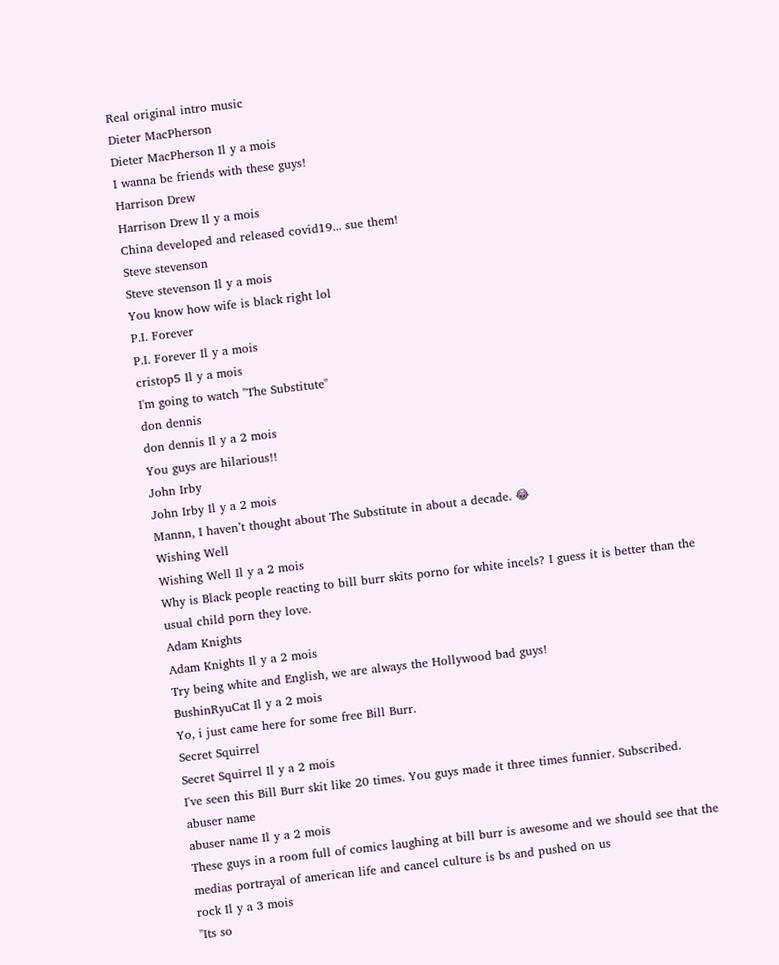Real original intro music
Dieter MacPherson
Dieter MacPherson Il y a mois
I wanna be friends with these guys!
Harrison Drew
Harrison Drew Il y a mois
China developed and released covid19... sue them!
Steve stevenson
Steve stevenson Il y a mois
You know how wife is black right lol
P.I. Forever
P.I. Forever Il y a mois
cristop5 Il y a mois
I'm going to watch "The Substitute"
don dennis
don dennis Il y a 2 mois
You guys are hilarious!!
John Irby
John Irby Il y a 2 mois
Mannn, I haven’t thought about The Substitute in about a decade. 😂
Wishing Well
Wishing Well Il y a 2 mois
Why is Black people reacting to bill burr skits porno for white incels? I guess it is better than the usual child porn they love.
Adam Knights
Adam Knights Il y a 2 mois
Try being white and English, we are always the Hollywood bad guys!
BushinRyuCat Il y a 2 mois
Yo, i just came here for some free Bill Burr.
Secret Squirrel
Secret Squirrel Il y a 2 mois
I've seen this Bill Burr skit like 20 times. You guys made it three times funnier. Subscribed.
abuser name
abuser name Il y a 2 mois
These guys in a room full of comics laughing at bill burr is awesome and we should see that the medias portrayal of american life and cancel culture is bs and pushed on us
rock Il y a 3 mois
"Its so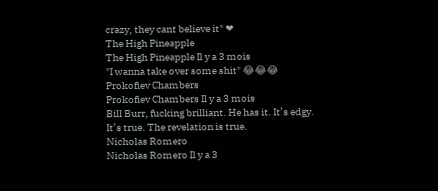crazy, they cant believe it" ❤
The High Pineapple
The High Pineapple Il y a 3 mois
"I wanna take over some shit" 😂😂😂
Prokofiev Chambers
Prokofiev Chambers Il y a 3 mois
Bill Burr, fucking brilliant. He has it. It’s edgy. It’s true. The revelation is true.
Nicholas Romero
Nicholas Romero Il y a 3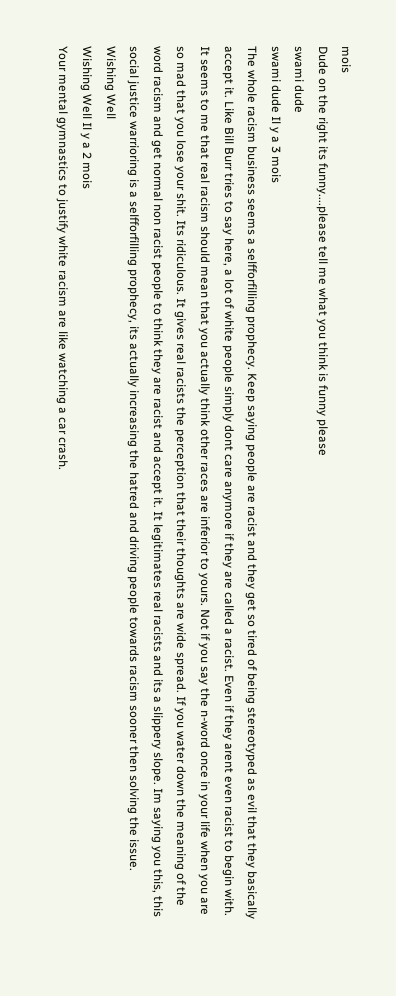mois
Dude on the right its funny....please tell me what you think is funny please
swami dude
swami dude Il y a 3 mois
The whole racism business seems a selfforfilling prophecy. Keep saying people are racist and they get so tired of being stereotyped as evil that they basically accept it. Like Bill Burr tries to say here, a lot of white people simply dont care anymore if they are called a racist. Even if they arent even racist to begin with. It seems to me that real racism should mean that you actually think other races are inferior to yours. Not if you say the n-word once in your life when you are so mad that you lose your shit. Its ridiculous. It gives real racists the perception that their thoughts are wide spread. If you water down the meaning of the word racism and get normal non racist people to think they are racist and accept it. It legitimates real racists and its a slippery slope. Im saying you this, this social justice warrioring is a selfforfilling prophecy, its actually increasing the hatred and driving people towards racism sooner then solving the issue.
Wishing Well
Wishing Well Il y a 2 mois
Your mental gymnastics to justify white racism are like watching a car crash.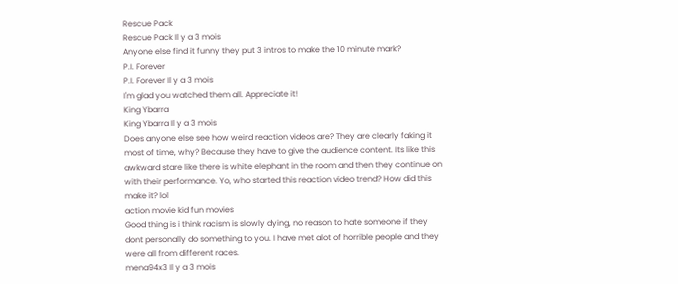Rescue Pack
Rescue Pack Il y a 3 mois
Anyone else find it funny they put 3 intros to make the 10 minute mark?
P.I. Forever
P.I. Forever Il y a 3 mois
I'm glad you watched them all. Appreciate it!
King Ybarra
King Ybarra Il y a 3 mois
Does anyone else see how weird reaction videos are? They are clearly faking it most of time, why? Because they have to give the audience content. Its like this awkward stare like there is white elephant in the room and then they continue on with their performance. Yo, who started this reaction video trend? How did this make it? lol
action movie kid fun movies
Good thing is i think racism is slowly dying, no reason to hate someone if they dont personally do something to you. I have met alot of horrible people and they were all from different races.
mena94x3 Il y a 3 mois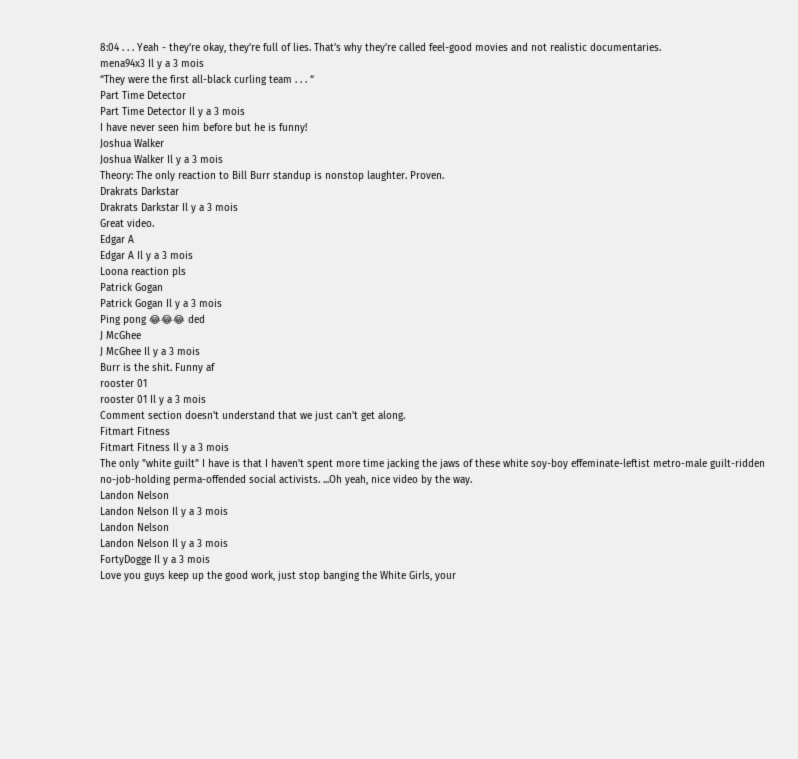8:04 . . . Yeah - they’re okay, they’re full of lies. That’s why they’re called feel-good movies and not realistic documentaries.
mena94x3 Il y a 3 mois
“They were the first all-black curling team . . . “
Part Time Detector
Part Time Detector Il y a 3 mois
I have never seen him before but he is funny!
Joshua Walker
Joshua Walker Il y a 3 mois
Theory: The only reaction to Bill Burr standup is nonstop laughter. Proven.
Drakrats Darkstar
Drakrats Darkstar Il y a 3 mois
Great video.
Edgar A
Edgar A Il y a 3 mois
Loona reaction pls
Patrick Gogan
Patrick Gogan Il y a 3 mois
Ping pong 😂😂😂 ded
J McGhee
J McGhee Il y a 3 mois
Burr is the shit. Funny af
rooster 01
rooster 01 Il y a 3 mois
Comment section doesn't understand that we just can't get along.
Fitmart Fitness
Fitmart Fitness Il y a 3 mois
The only "white guilt" I have is that I haven't spent more time jacking the jaws of these white soy-boy effeminate-leftist metro-male guilt-ridden no-job-holding perma-offended social activists. ...Oh yeah, nice video by the way.
Landon Nelson
Landon Nelson Il y a 3 mois
Landon Nelson
Landon Nelson Il y a 3 mois
FortyDogge Il y a 3 mois
Love you guys keep up the good work, just stop banging the White Girls, your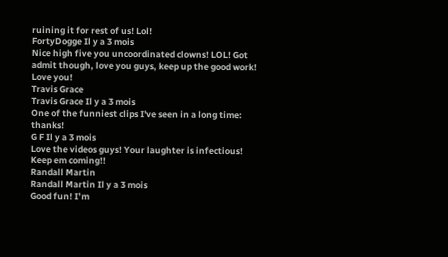ruining it for rest of us! Lol!
FortyDogge Il y a 3 mois
Nice high five you uncoordinated clowns! LOL! Got admit though, love you guys, keep up the good work! Love you!
Travis Grace
Travis Grace Il y a 3 mois
One of the funniest clips I've seen in a long time: thanks!
G F Il y a 3 mois
Love the videos guys! Your laughter is infectious! Keep em coming!!
Randall Martin
Randall Martin Il y a 3 mois
Good fun! I’m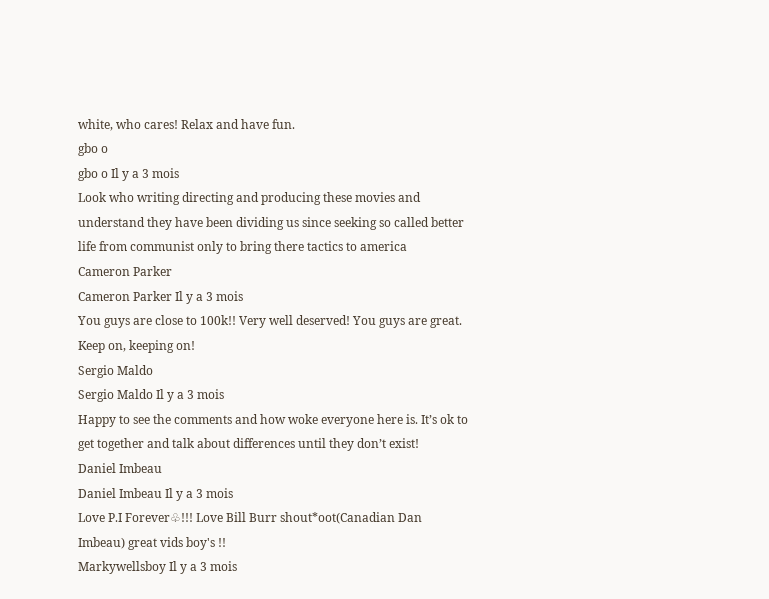white, who cares! Relax and have fun.
gbo o
gbo o Il y a 3 mois
Look who writing directing and producing these movies and understand they have been dividing us since seeking so called better life from communist only to bring there tactics to america
Cameron Parker
Cameron Parker Il y a 3 mois
You guys are close to 100k!! Very well deserved! You guys are great. Keep on, keeping on!
Sergio Maldo
Sergio Maldo Il y a 3 mois
Happy to see the comments and how woke everyone here is. It’s ok to get together and talk about differences until they don’t exist!
Daniel Imbeau
Daniel Imbeau Il y a 3 mois
Love P.I Forever♧!!! Love Bill Burr shout*oot(Canadian Dan Imbeau) great vids boy's !!
Markywellsboy Il y a 3 mois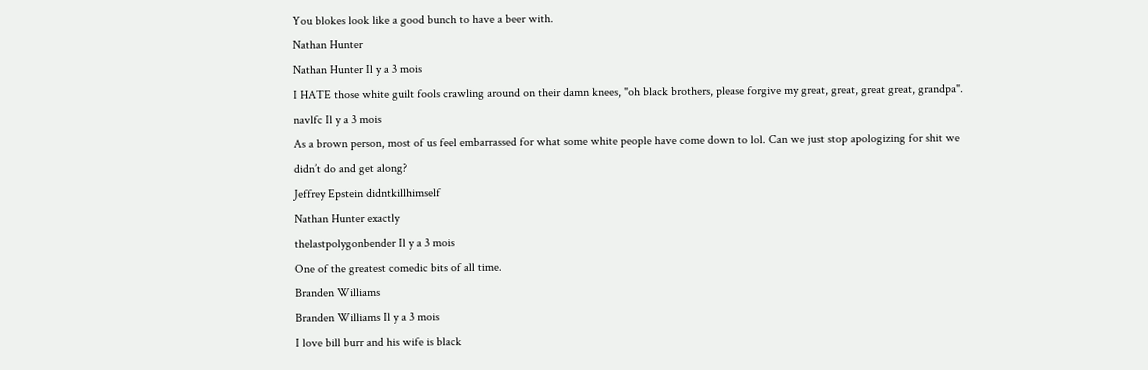You blokes look like a good bunch to have a beer with.
Nathan Hunter
Nathan Hunter Il y a 3 mois
I HATE those white guilt fools crawling around on their damn knees, "oh black brothers, please forgive my great, great, great great, grandpa".
navlfc Il y a 3 mois
As a brown person, most of us feel embarrassed for what some white people have come down to lol. Can we just stop apologizing for shit we didn’t do and get along?
Jeffrey Epstein didntkillhimself
Nathan Hunter exactly
thelastpolygonbender Il y a 3 mois
One of the greatest comedic bits of all time.
Branden Williams
Branden Williams Il y a 3 mois
I love bill burr and his wife is black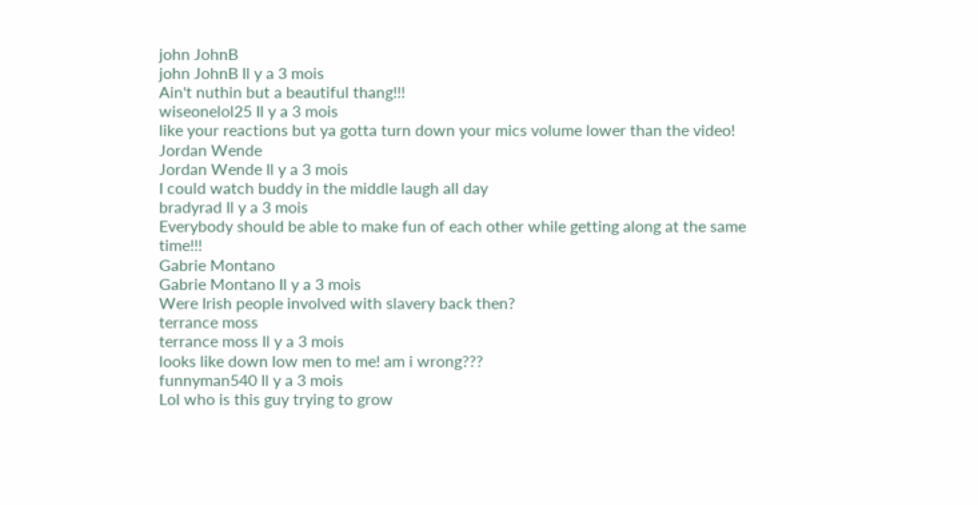john JohnB
john JohnB Il y a 3 mois
Ain't nuthin but a beautiful thang!!!
wiseonelol25 Il y a 3 mois
like your reactions but ya gotta turn down your mics volume lower than the video!
Jordan Wende
Jordan Wende Il y a 3 mois
I could watch buddy in the middle laugh all day
bradyrad Il y a 3 mois
Everybody should be able to make fun of each other while getting along at the same time!!!
Gabrie Montano
Gabrie Montano Il y a 3 mois
Were Irish people involved with slavery back then?
terrance moss
terrance moss Il y a 3 mois
looks like down low men to me! am i wrong???
funnyman540 Il y a 3 mois
Lol who is this guy trying to grow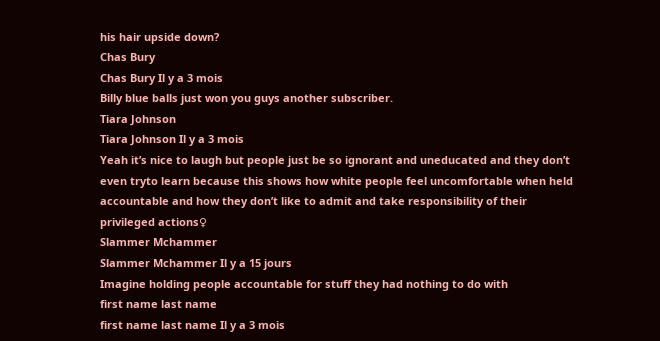his hair upside down?
Chas Bury
Chas Bury Il y a 3 mois
Billy blue balls just won you guys another subscriber.
Tiara Johnson
Tiara Johnson Il y a 3 mois
Yeah it’s nice to laugh but people just be so ignorant and uneducated and they don’t even tryto learn because this shows how white people feel uncomfortable when held accountable and how they don’t like to admit and take responsibility of their privileged actions♀
Slammer Mchammer
Slammer Mchammer Il y a 15 jours
Imagine holding people accountable for stuff they had nothing to do with
first name last name
first name last name Il y a 3 mois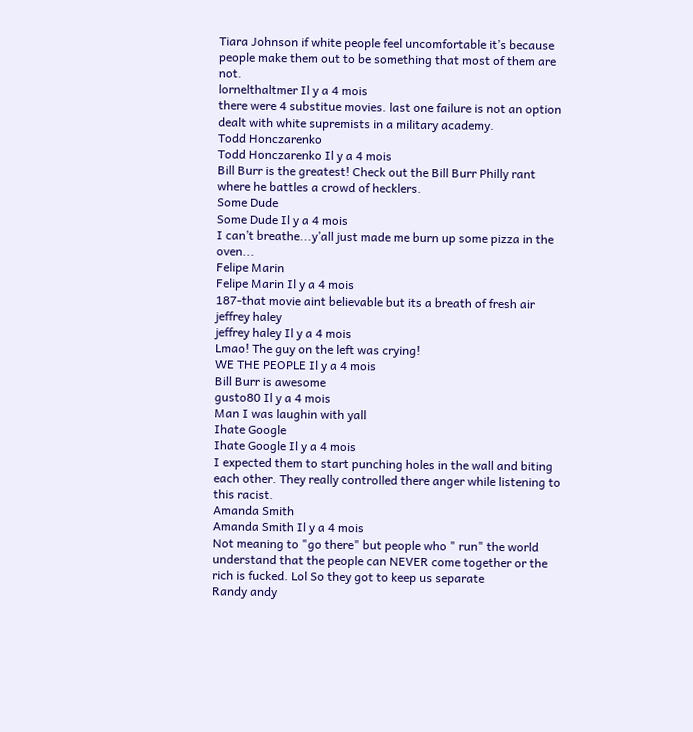Tiara Johnson if white people feel uncomfortable it’s because people make them out to be something that most of them are not.
lornelthaltmer Il y a 4 mois
there were 4 substitue movies. last one failure is not an option dealt with white supremists in a military academy.
Todd Honczarenko
Todd Honczarenko Il y a 4 mois
Bill Burr is the greatest! Check out the Bill Burr Philly rant where he battles a crowd of hecklers.
Some Dude
Some Dude Il y a 4 mois
I can’t breathe...y’all just made me burn up some pizza in the oven...
Felipe Marin
Felipe Marin Il y a 4 mois
187-that movie aint believable but its a breath of fresh air
jeffrey haley
jeffrey haley Il y a 4 mois
Lmao! The guy on the left was crying!
WE THE PEOPLE Il y a 4 mois
Bill Burr is awesome
gusto80 Il y a 4 mois
Man I was laughin with yall
Ihate Google
Ihate Google Il y a 4 mois
I expected them to start punching holes in the wall and biting each other. They really controlled there anger while listening to this racist.
Amanda Smith
Amanda Smith Il y a 4 mois
Not meaning to "go there" but people who " run" the world understand that the people can NEVER come together or the rich is fucked. Lol So they got to keep us separate
Randy andy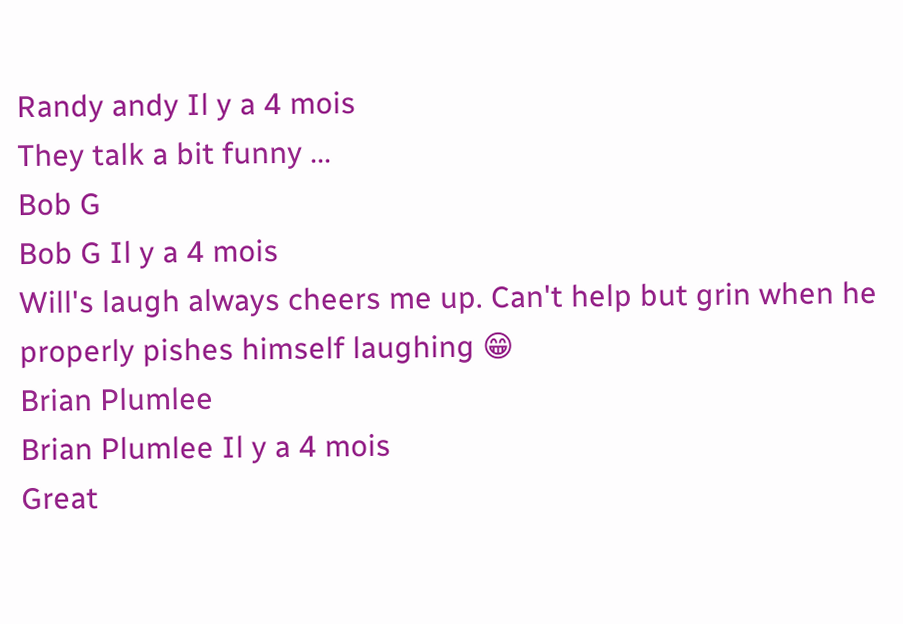Randy andy Il y a 4 mois
They talk a bit funny ...
Bob G
Bob G Il y a 4 mois
Will's laugh always cheers me up. Can't help but grin when he properly pishes himself laughing 😁
Brian Plumlee
Brian Plumlee Il y a 4 mois
Great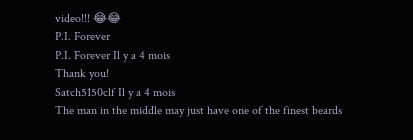video!!! 😂😂
P.I. Forever
P.I. Forever Il y a 4 mois
Thank you!
Satch5150clf Il y a 4 mois
The man in the middle may just have one of the finest beards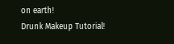on earth!
Drunk Makeup Tutorial!